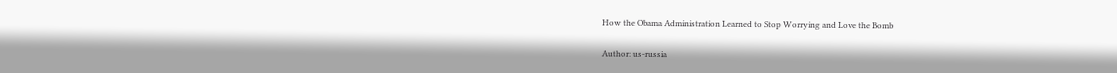How the Obama Administration Learned to Stop Worrying and Love the Bomb

Author: us-russia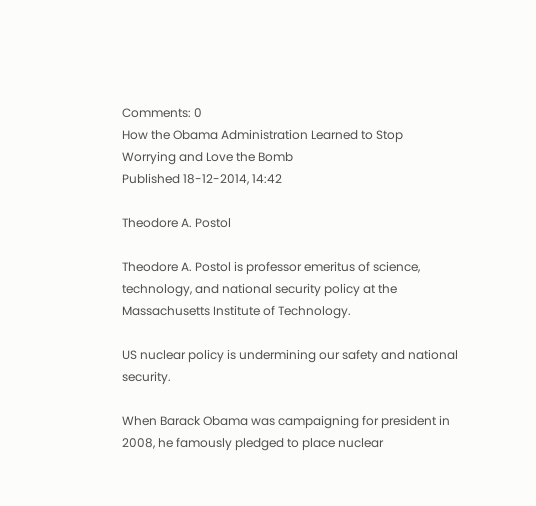Comments: 0
How the Obama Administration Learned to Stop Worrying and Love the Bomb
Published 18-12-2014, 14:42

Theodore A. Postol

Theodore A. Postol is professor emeritus of science, technology, and national security policy at the Massachusetts Institute of Technology.

US nuclear policy is undermining our safety and national security.

When Barack Obama was campaigning for president in 2008, he famously pledged to place nuclear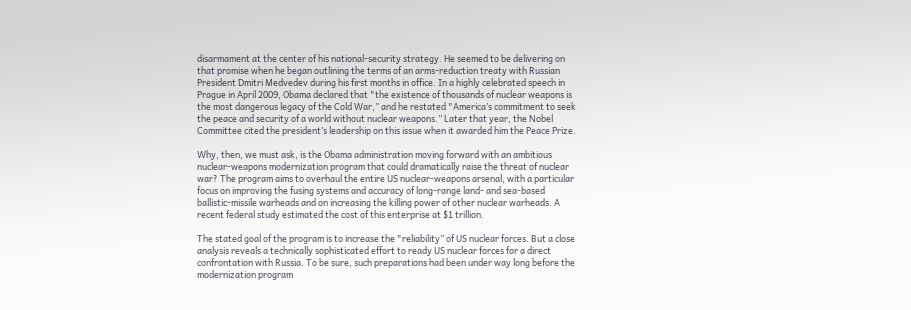disarmament at the center of his national-security strategy. He seemed to be delivering on that promise when he began outlining the terms of an arms-reduction treaty with Russian President Dmitri Medvedev during his first months in office. In a highly celebrated speech in Prague in April 2009, Obama declared that "the existence of thousands of nuclear weapons is the most dangerous legacy of the Cold War,” and he restated "America’s commitment to seek the peace and security of a world without nuclear weapons.” Later that year, the Nobel Committee cited the president’s leadership on this issue when it awarded him the Peace Prize.

Why, then, we must ask, is the Obama administration moving forward with an ambitious nuclear-weapons modernization program that could dramatically raise the threat of nuclear war? The program aims to overhaul the entire US nuclear-weapons arsenal, with a particular focus on improving the fusing systems and accuracy of long-range land- and sea-based ballistic-missile warheads and on increasing the killing power of other nuclear warheads. A recent federal study estimated the cost of this enterprise at $1 trillion.

The stated goal of the program is to increase the "reliability” of US nuclear forces. But a close analysis reveals a technically sophisticated effort to ready US nuclear forces for a direct confrontation with Russia. To be sure, such preparations had been under way long before the modernization program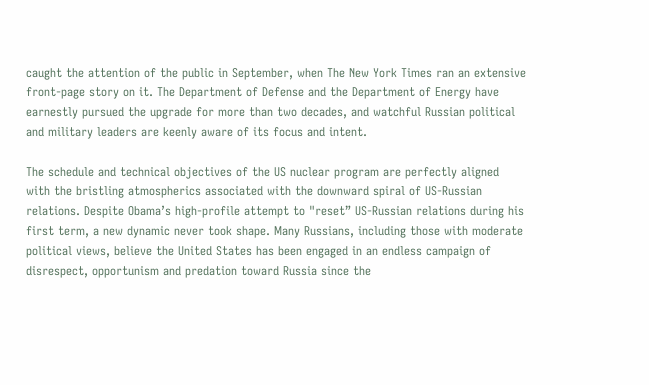caught the attention of the public in September, when The New York Times ran an extensive front-page story on it. The Department of Defense and the Department of Energy have earnestly pursued the upgrade for more than two decades, and watchful Russian political and military leaders are keenly aware of its focus and intent.

The schedule and technical objectives of the US nuclear program are perfectly aligned with the bristling atmospherics associated with the downward spiral of US-Russian relations. Despite Obama’s high-profile attempt to "reset” US-Russian relations during his first term, a new dynamic never took shape. Many Russians, including those with moderate political views, believe the United States has been engaged in an endless campaign of disrespect, opportunism and predation toward Russia since the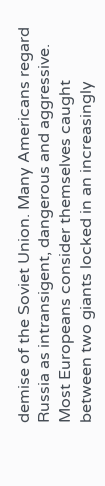demise of the Soviet Union. Many Americans regard Russia as intransigent, dangerous and aggressive. Most Europeans consider themselves caught between two giants locked in an increasingly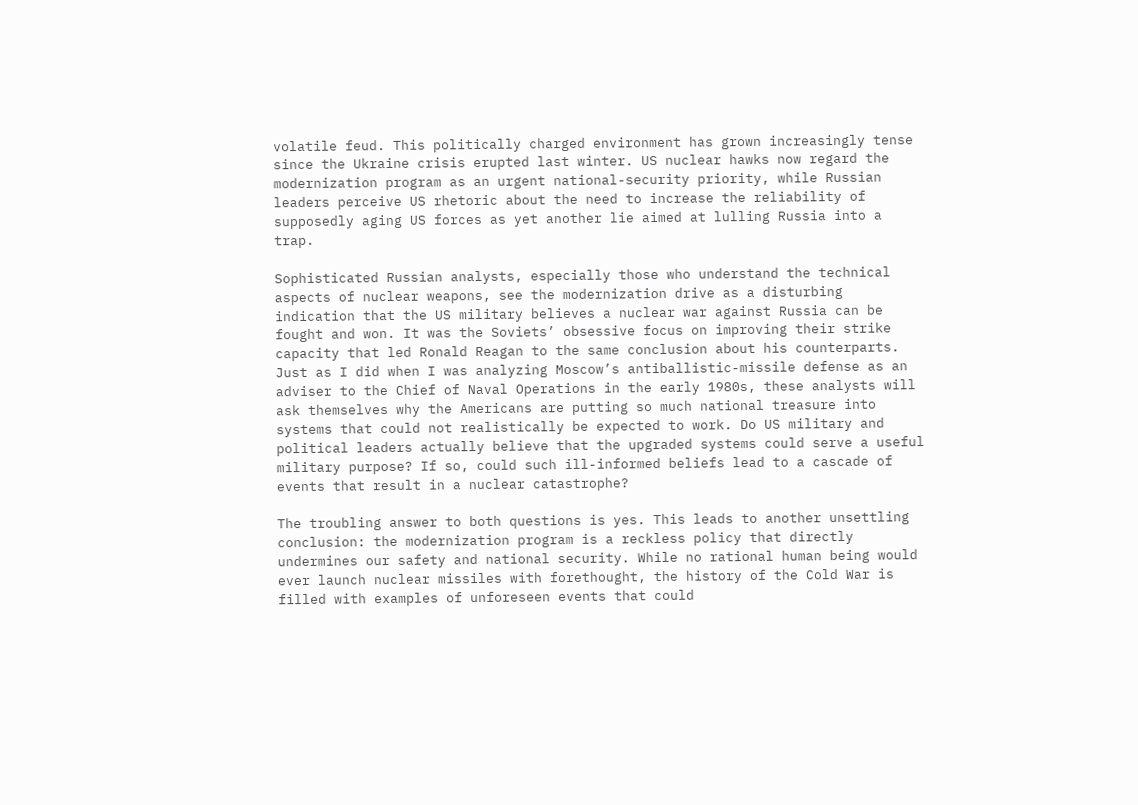volatile feud. This politically charged environment has grown increasingly tense since the Ukraine crisis erupted last winter. US nuclear hawks now regard the modernization program as an urgent national-security priority, while Russian leaders perceive US rhetoric about the need to increase the reliability of supposedly aging US forces as yet another lie aimed at lulling Russia into a trap.

Sophisticated Russian analysts, especially those who understand the technical aspects of nuclear weapons, see the modernization drive as a disturbing indication that the US military believes a nuclear war against Russia can be fought and won. It was the Soviets’ obsessive focus on improving their strike capacity that led Ronald Reagan to the same conclusion about his counterparts. Just as I did when I was analyzing Moscow’s antiballistic-missile defense as an adviser to the Chief of Naval Operations in the early 1980s, these analysts will ask themselves why the Americans are putting so much national treasure into systems that could not realistically be expected to work. Do US military and political leaders actually believe that the upgraded systems could serve a useful military purpose? If so, could such ill-informed beliefs lead to a cascade of events that result in a nuclear catastrophe?

The troubling answer to both questions is yes. This leads to another unsettling conclusion: the modernization program is a reckless policy that directly undermines our safety and national security. While no rational human being would ever launch nuclear missiles with forethought, the history of the Cold War is filled with examples of unforeseen events that could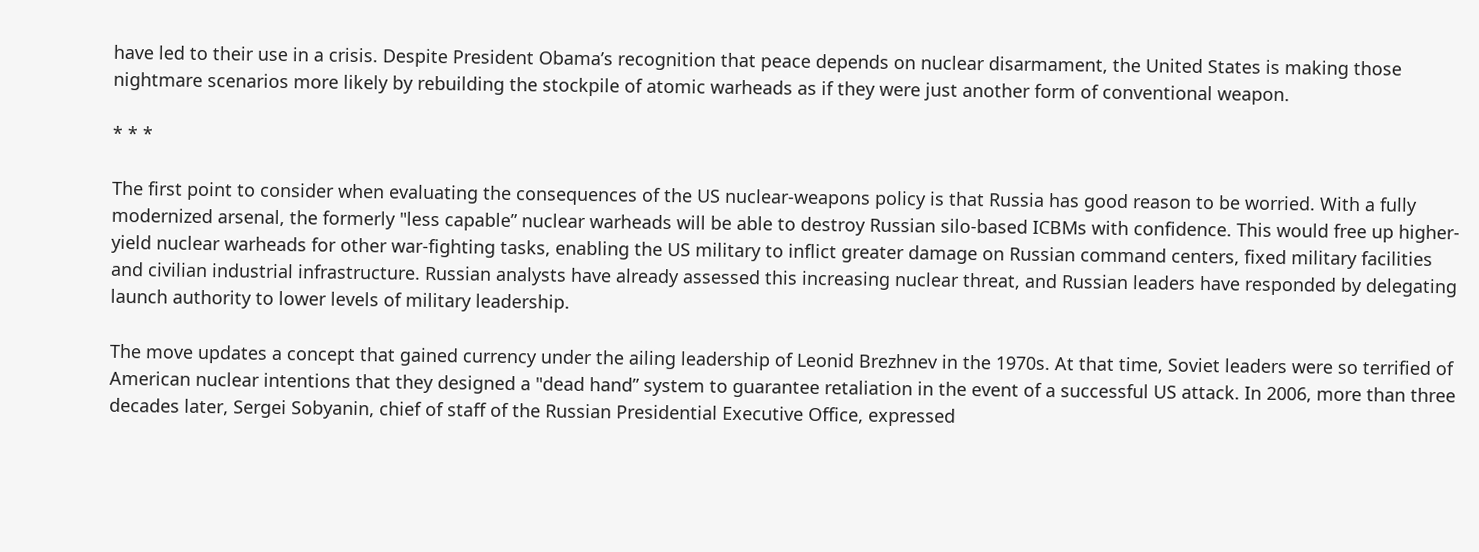have led to their use in a crisis. Despite President Obama’s recognition that peace depends on nuclear disarmament, the United States is making those nightmare scenarios more likely by rebuilding the stockpile of atomic warheads as if they were just another form of conventional weapon.

* * *

The first point to consider when evaluating the consequences of the US nuclear-weapons policy is that Russia has good reason to be worried. With a fully modernized arsenal, the formerly "less capable” nuclear warheads will be able to destroy Russian silo-based ICBMs with confidence. This would free up higher-yield nuclear warheads for other war-fighting tasks, enabling the US military to inflict greater damage on Russian command centers, fixed military facilities and civilian industrial infrastructure. Russian analysts have already assessed this increasing nuclear threat, and Russian leaders have responded by delegating launch authority to lower levels of military leadership.

The move updates a concept that gained currency under the ailing leadership of Leonid Brezhnev in the 1970s. At that time, Soviet leaders were so terrified of American nuclear intentions that they designed a "dead hand” system to guarantee retaliation in the event of a successful US attack. In 2006, more than three decades later, Sergei Sobyanin, chief of staff of the Russian Presidential Executive Office, expressed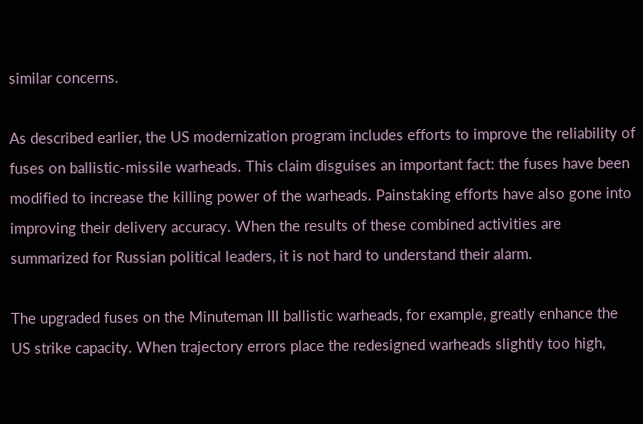similar concerns.

As described earlier, the US modernization program includes efforts to improve the reliability of fuses on ballistic-missile warheads. This claim disguises an important fact: the fuses have been modified to increase the killing power of the warheads. Painstaking efforts have also gone into improving their delivery accuracy. When the results of these combined activities are summarized for Russian political leaders, it is not hard to understand their alarm.

The upgraded fuses on the Minuteman III ballistic warheads, for example, greatly enhance the US strike capacity. When trajectory errors place the redesigned warheads slightly too high,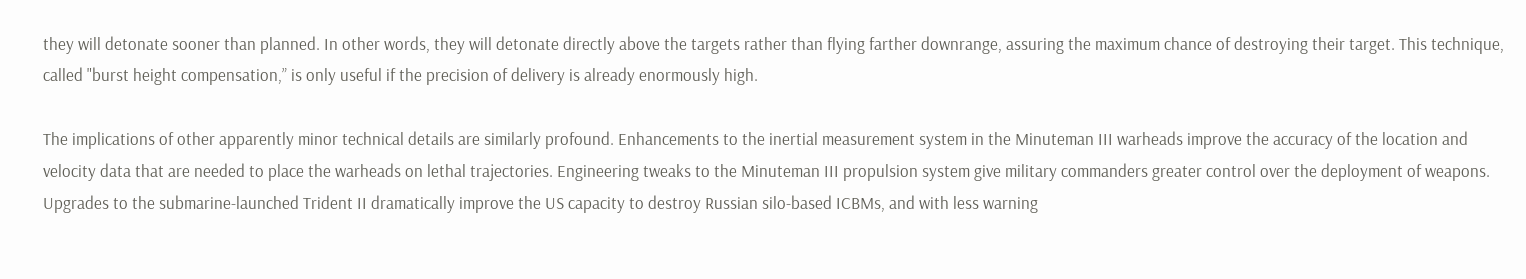they will detonate sooner than planned. In other words, they will detonate directly above the targets rather than flying farther downrange, assuring the maximum chance of destroying their target. This technique, called "burst height compensation,” is only useful if the precision of delivery is already enormously high.

The implications of other apparently minor technical details are similarly profound. Enhancements to the inertial measurement system in the Minuteman III warheads improve the accuracy of the location and velocity data that are needed to place the warheads on lethal trajectories. Engineering tweaks to the Minuteman III propulsion system give military commanders greater control over the deployment of weapons. Upgrades to the submarine-launched Trident II dramatically improve the US capacity to destroy Russian silo-based ICBMs, and with less warning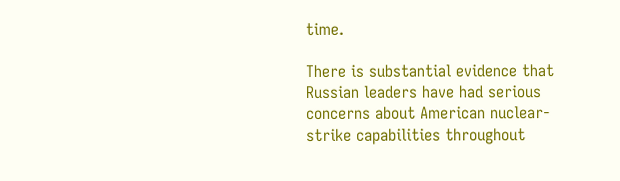time.

There is substantial evidence that Russian leaders have had serious concerns about American nuclear-strike capabilities throughout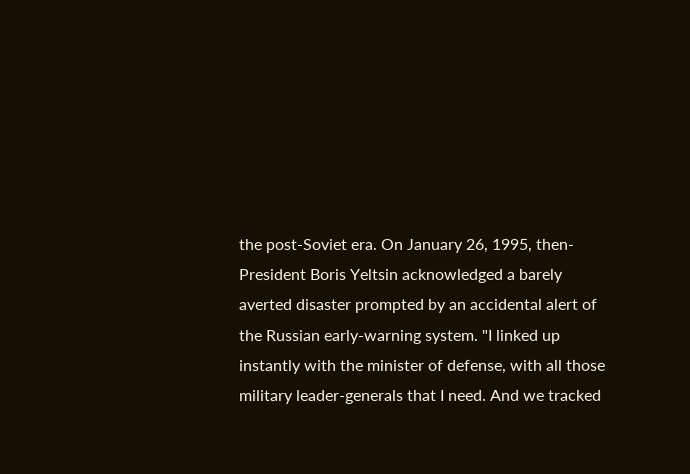the post-Soviet era. On January 26, 1995, then-President Boris Yeltsin acknowledged a barely averted disaster prompted by an accidental alert of the Russian early-warning system. "I linked up instantly with the minister of defense, with all those military leader-generals that I need. And we tracked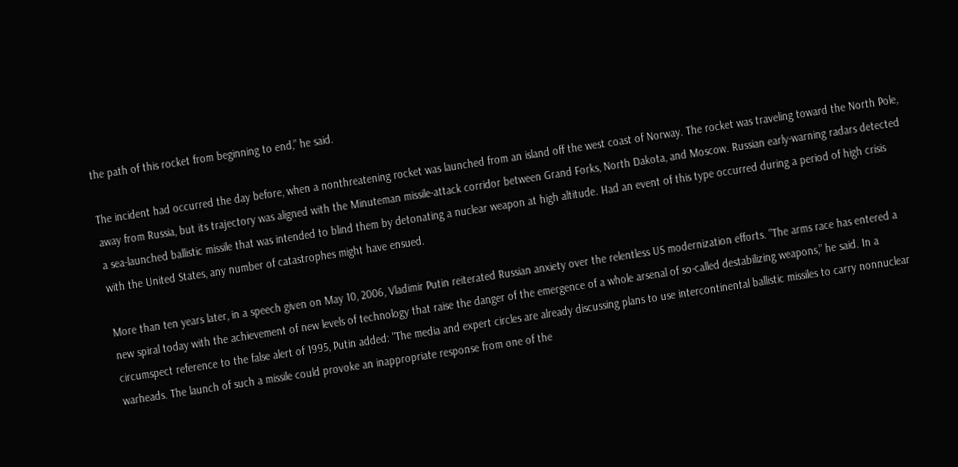the path of this rocket from beginning to end,” he said.

The incident had occurred the day before, when a nonthreatening rocket was launched from an island off the west coast of Norway. The rocket was traveling toward the North Pole, away from Russia, but its trajectory was aligned with the Minuteman missile-attack corridor between Grand Forks, North Dakota, and Moscow. Russian early-warning radars detected a sea-launched ballistic missile that was intended to blind them by detonating a nuclear weapon at high altitude. Had an event of this type occurred during a period of high crisis with the United States, any number of catastrophes might have ensued.

More than ten years later, in a speech given on May 10, 2006, Vladimir Putin reiterated Russian anxiety over the relentless US modernization efforts. "The arms race has entered a new spiral today with the achievement of new levels of technology that raise the danger of the emergence of a whole arsenal of so-called destabilizing weapons,” he said. In a circumspect reference to the false alert of 1995, Putin added: "The media and expert circles are already discussing plans to use intercontinental ballistic missiles to carry nonnuclear warheads. The launch of such a missile could provoke an inappropriate response from one of the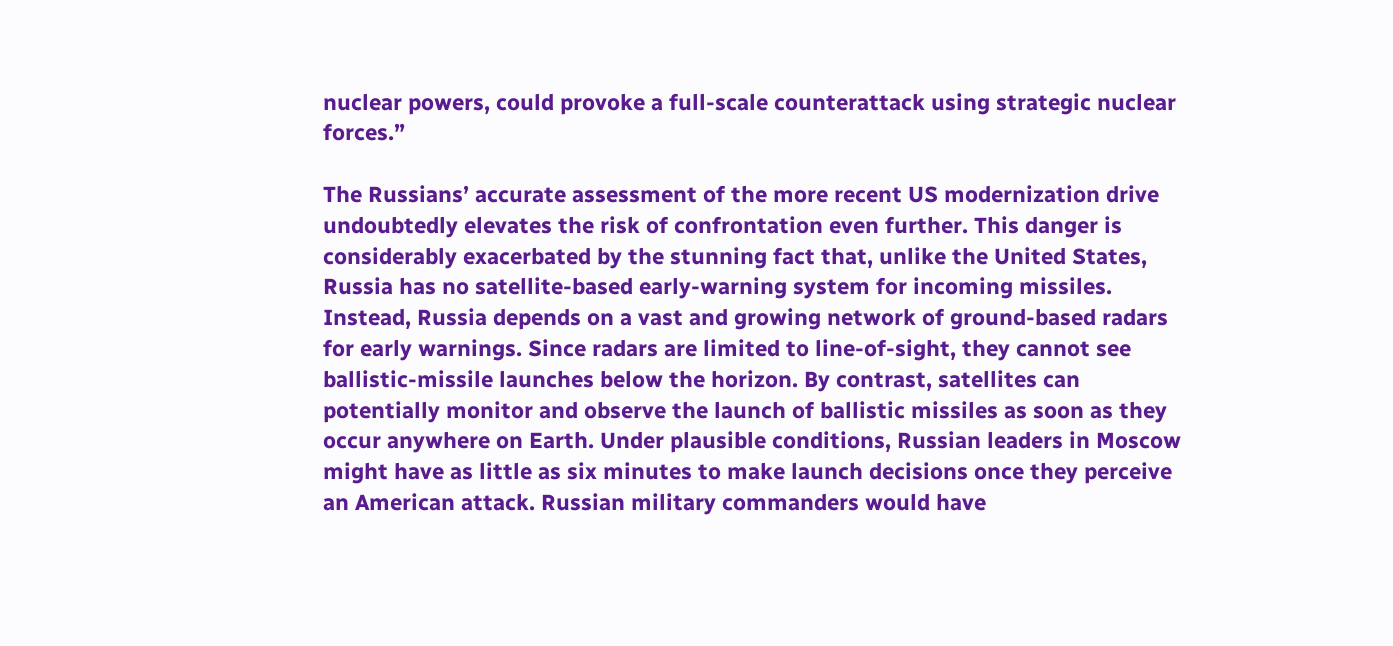nuclear powers, could provoke a full-scale counterattack using strategic nuclear forces.”

The Russians’ accurate assessment of the more recent US modernization drive undoubtedly elevates the risk of confrontation even further. This danger is considerably exacerbated by the stunning fact that, unlike the United States, Russia has no satellite-based early-warning system for incoming missiles. Instead, Russia depends on a vast and growing network of ground-based radars for early warnings. Since radars are limited to line-of-sight, they cannot see ballistic-missile launches below the horizon. By contrast, satellites can potentially monitor and observe the launch of ballistic missiles as soon as they occur anywhere on Earth. Under plausible conditions, Russian leaders in Moscow might have as little as six minutes to make launch decisions once they perceive an American attack. Russian military commanders would have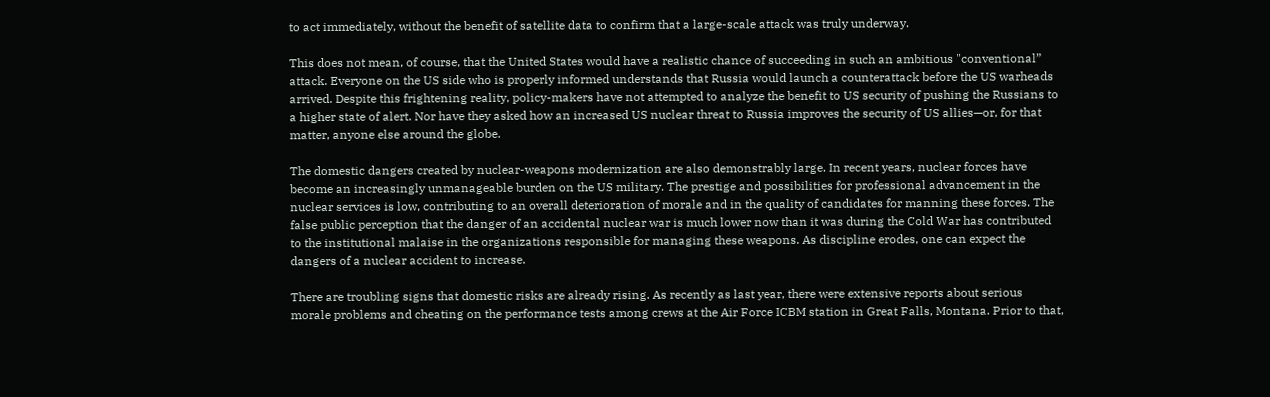to act immediately, without the benefit of satellite data to confirm that a large-scale attack was truly underway.

This does not mean, of course, that the United States would have a realistic chance of succeeding in such an ambitious "conventional” attack. Everyone on the US side who is properly informed understands that Russia would launch a counterattack before the US warheads arrived. Despite this frightening reality, policy-makers have not attempted to analyze the benefit to US security of pushing the Russians to a higher state of alert. Nor have they asked how an increased US nuclear threat to Russia improves the security of US allies—or, for that matter, anyone else around the globe.

The domestic dangers created by nuclear-weapons modernization are also demonstrably large. In recent years, nuclear forces have become an increasingly unmanageable burden on the US military. The prestige and possibilities for professional advancement in the nuclear services is low, contributing to an overall deterioration of morale and in the quality of candidates for manning these forces. The false public perception that the danger of an accidental nuclear war is much lower now than it was during the Cold War has contributed to the institutional malaise in the organizations responsible for managing these weapons. As discipline erodes, one can expect the dangers of a nuclear accident to increase.

There are troubling signs that domestic risks are already rising. As recently as last year, there were extensive reports about serious morale problems and cheating on the performance tests among crews at the Air Force ICBM station in Great Falls, Montana. Prior to that,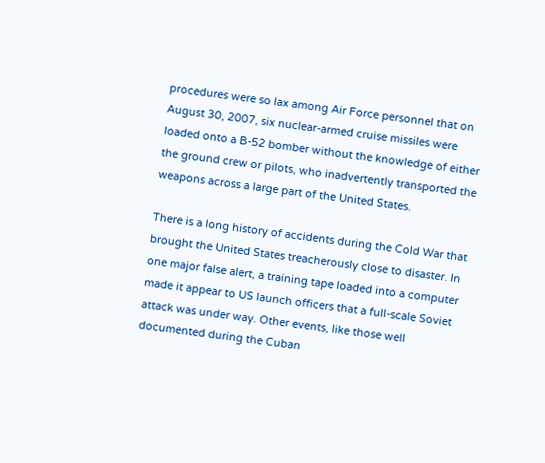procedures were so lax among Air Force personnel that on August 30, 2007, six nuclear-armed cruise missiles were loaded onto a B-52 bomber without the knowledge of either the ground crew or pilots, who inadvertently transported the weapons across a large part of the United States.

There is a long history of accidents during the Cold War that brought the United States treacherously close to disaster. In one major false alert, a training tape loaded into a computer made it appear to US launch officers that a full-scale Soviet attack was under way. Other events, like those well documented during the Cuban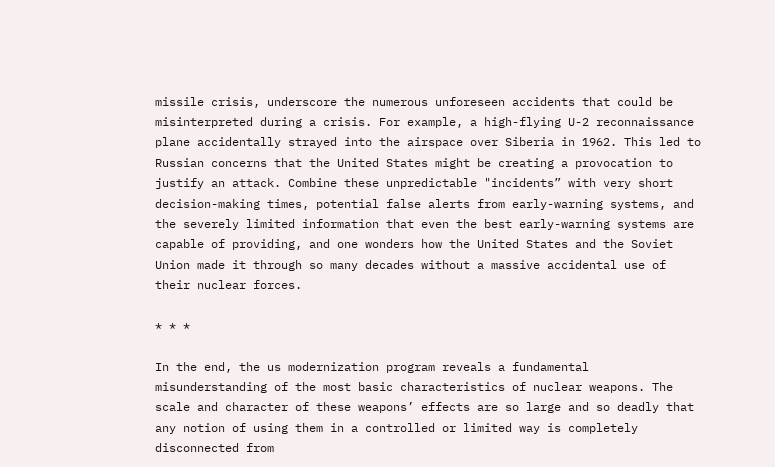missile crisis, underscore the numerous unforeseen accidents that could be misinterpreted during a crisis. For example, a high-flying U-2 reconnaissance plane accidentally strayed into the airspace over Siberia in 1962. This led to Russian concerns that the United States might be creating a provocation to justify an attack. Combine these unpredictable "incidents” with very short decision-making times, potential false alerts from early-warning systems, and the severely limited information that even the best early-warning systems are capable of providing, and one wonders how the United States and the Soviet Union made it through so many decades without a massive accidental use of their nuclear forces.

* * *

In the end, the us modernization program reveals a fundamental misunderstanding of the most basic characteristics of nuclear weapons. The scale and character of these weapons’ effects are so large and so deadly that any notion of using them in a controlled or limited way is completely disconnected from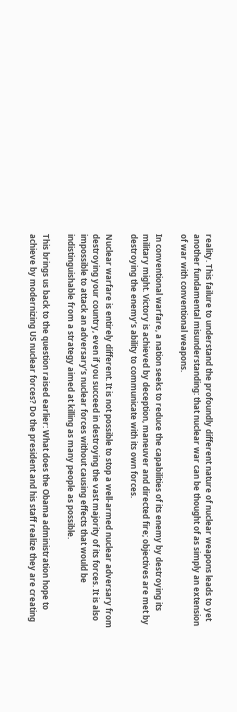reality. This failure to understand the profoundly different nature of nuclear weapons leads to yet another fundamental misunderstanding: that nuclear war can be thought of as simply an extension of war with conventional weapons.

In conventional warfare, a nation seeks to reduce the capabilities of its enemy by destroying its military might. Victory is achieved by deception, maneuver and directed fire; objectives are met by destroying the enemy’s ability to communicate with its own forces.

Nuclear warfare is entirely different. It is not possible to stop a well-armed nuclear adversary from destroying your country, even if you succeed in destroying the vast majority of its forces. It is also impossible to attack an adversary’s nuclear forces without causing effects that would be indistinguishable from a strategy aimed at killing as many people as possible.

This brings us back to the question raised earlier: What does the Obama administration hope to achieve by modernizing US nuclear forces? Do the president and his staff realize they are creating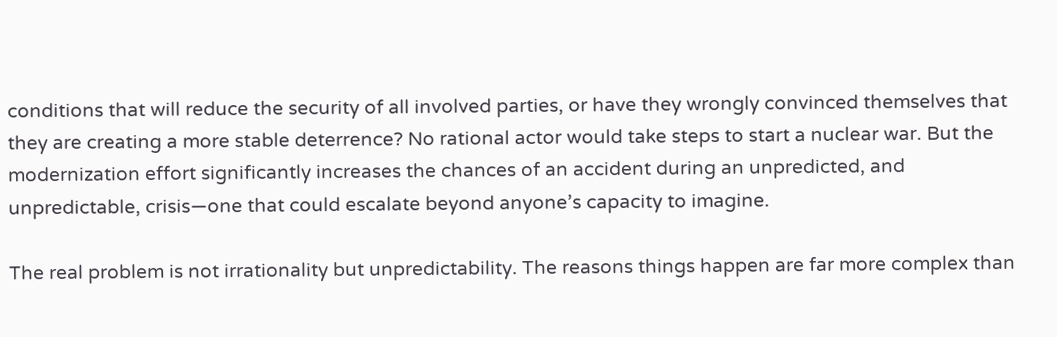conditions that will reduce the security of all involved parties, or have they wrongly convinced themselves that they are creating a more stable deterrence? No rational actor would take steps to start a nuclear war. But the modernization effort significantly increases the chances of an accident during an unpredicted, and unpredictable, crisis—one that could escalate beyond anyone’s capacity to imagine.

The real problem is not irrationality but unpredictability. The reasons things happen are far more complex than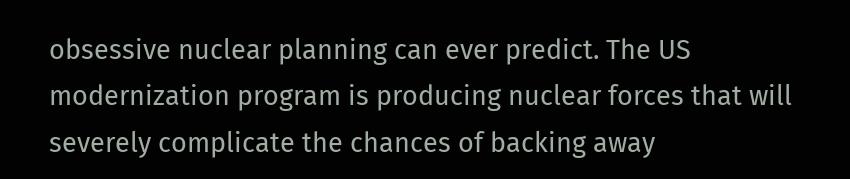obsessive nuclear planning can ever predict. The US modernization program is producing nuclear forces that will severely complicate the chances of backing away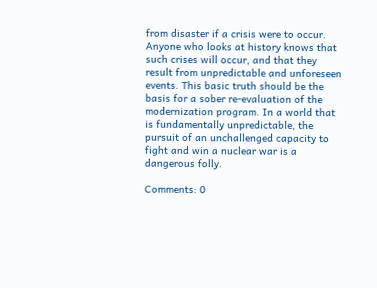from disaster if a crisis were to occur. Anyone who looks at history knows that such crises will occur, and that they result from unpredictable and unforeseen events. This basic truth should be the basis for a sober re-evaluation of the modernization program. In a world that is fundamentally unpredictable, the pursuit of an unchallenged capacity to fight and win a nuclear war is a dangerous folly.

Comments: 0